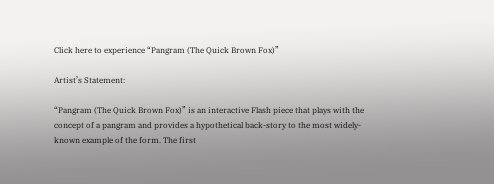Click here to experience “Pangram (The Quick Brown Fox)”

Artist’s Statement:

“Pangram (The Quick Brown Fox)” is an interactive Flash piece that plays with the concept of a pangram and provides a hypothetical back-story to the most widely-known example of the form. The first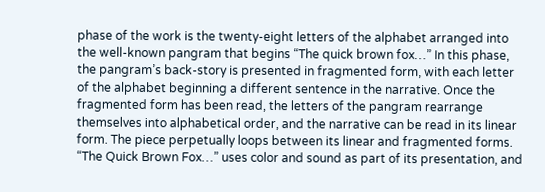phase of the work is the twenty-eight letters of the alphabet arranged into the well-known pangram that begins “The quick brown fox…” In this phase, the pangram’s back-story is presented in fragmented form, with each letter of the alphabet beginning a different sentence in the narrative. Once the fragmented form has been read, the letters of the pangram rearrange themselves into alphabetical order, and the narrative can be read in its linear form. The piece perpetually loops between its linear and fragmented forms. “The Quick Brown Fox…” uses color and sound as part of its presentation, and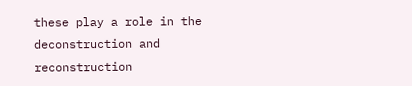these play a role in the deconstruction and reconstruction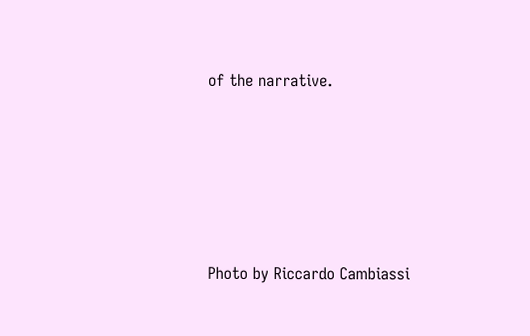of the narrative.






Photo by Riccardo Cambiassi